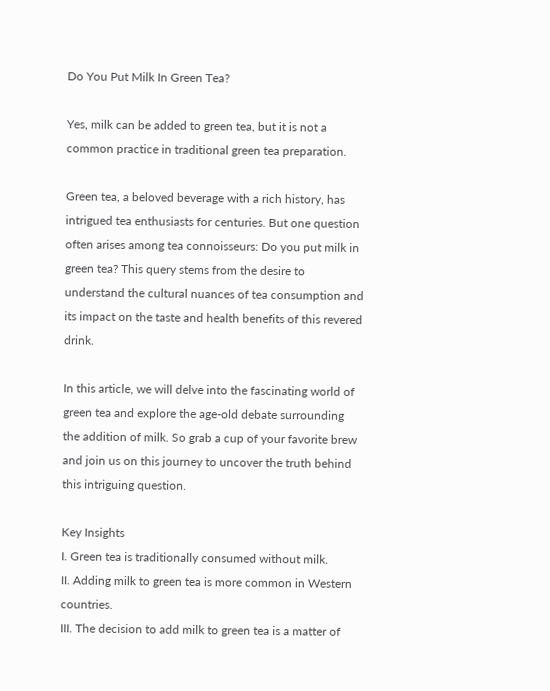Do You Put Milk In Green Tea?

Yes, milk can be added to green tea, but it is not a common practice in traditional green tea preparation.

Green tea, a beloved beverage with a rich history, has intrigued tea enthusiasts for centuries. But one question often arises among tea connoisseurs: Do you put milk in green tea? This query stems from the desire to understand the cultural nuances of tea consumption and its impact on the taste and health benefits of this revered drink.

In this article, we will delve into the fascinating world of green tea and explore the age-old debate surrounding the addition of milk. So grab a cup of your favorite brew and join us on this journey to uncover the truth behind this intriguing question.

Key Insights
I. Green tea is traditionally consumed without milk.
II. Adding milk to green tea is more common in Western countries.
III. The decision to add milk to green tea is a matter of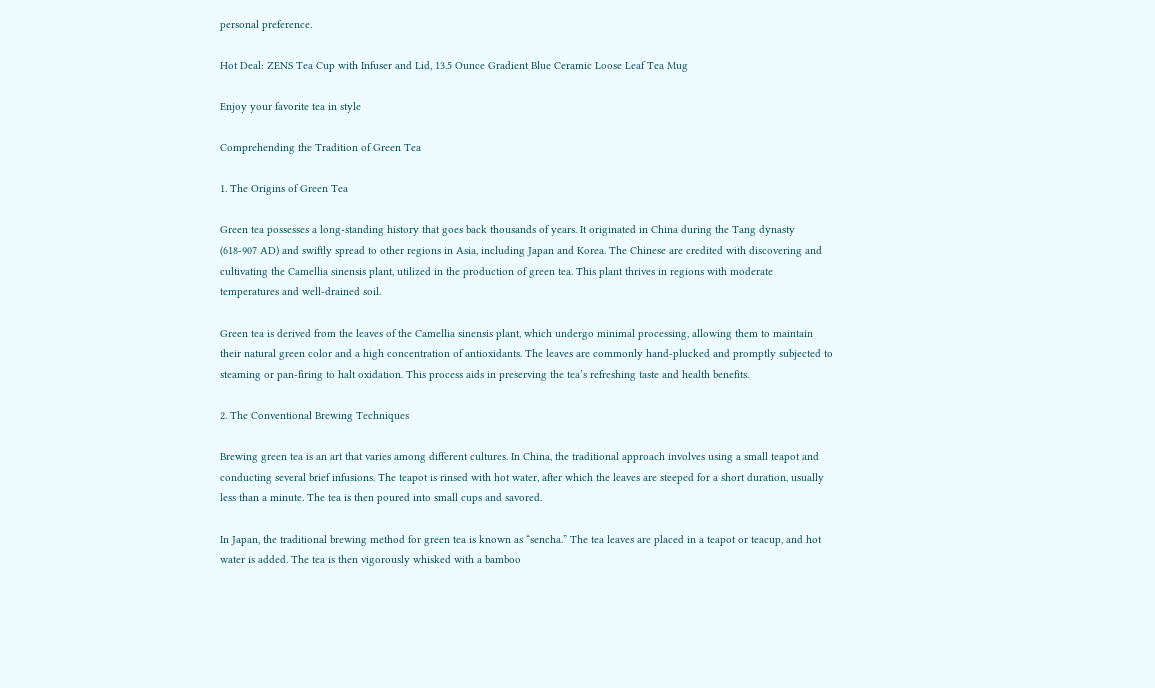personal preference.

Hot Deal: ZENS Tea Cup with Infuser and Lid, 13.5 Ounce Gradient Blue Ceramic Loose Leaf Tea Mug

Enjoy your favorite tea in style

Comprehending the Tradition of Green Tea

1. The Origins of Green Tea

Green tea possesses a long-standing history that goes back thousands of years. It originated in China during the Tang dynasty (618-907 AD) and swiftly spread to other regions in Asia, including Japan and Korea. The Chinese are credited with discovering and cultivating the Camellia sinensis plant, utilized in the production of green tea. This plant thrives in regions with moderate temperatures and well-drained soil.

Green tea is derived from the leaves of the Camellia sinensis plant, which undergo minimal processing, allowing them to maintain their natural green color and a high concentration of antioxidants. The leaves are commonly hand-plucked and promptly subjected to steaming or pan-firing to halt oxidation. This process aids in preserving the tea’s refreshing taste and health benefits.

2. The Conventional Brewing Techniques

Brewing green tea is an art that varies among different cultures. In China, the traditional approach involves using a small teapot and conducting several brief infusions. The teapot is rinsed with hot water, after which the leaves are steeped for a short duration, usually less than a minute. The tea is then poured into small cups and savored.

In Japan, the traditional brewing method for green tea is known as “sencha.” The tea leaves are placed in a teapot or teacup, and hot water is added. The tea is then vigorously whisked with a bamboo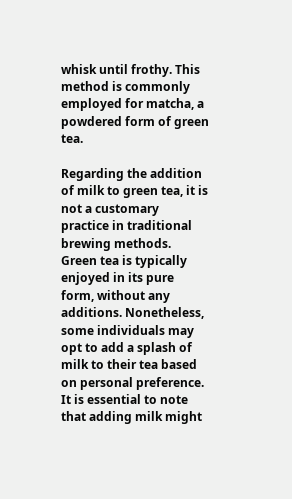whisk until frothy. This method is commonly employed for matcha, a powdered form of green tea.

Regarding the addition of milk to green tea, it is not a customary practice in traditional brewing methods. Green tea is typically enjoyed in its pure form, without any additions. Nonetheless, some individuals may opt to add a splash of milk to their tea based on personal preference. It is essential to note that adding milk might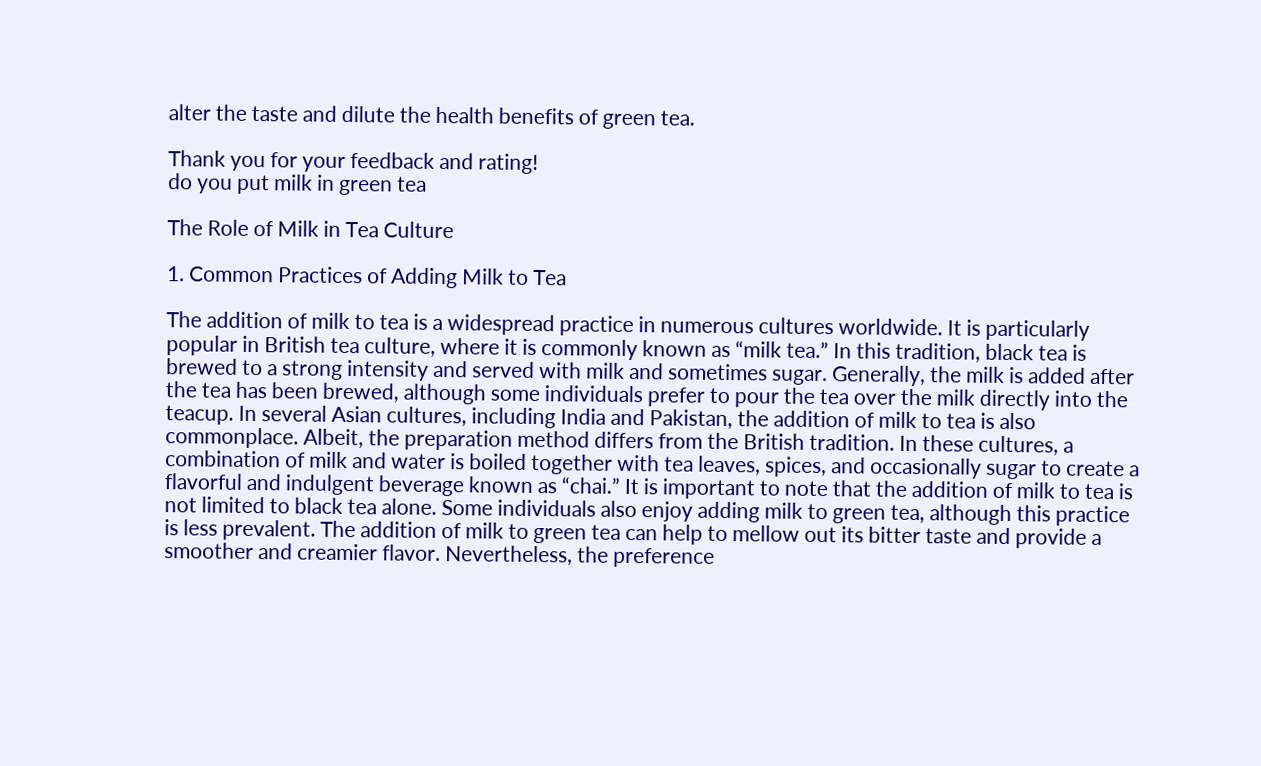alter the taste and dilute the health benefits of green tea.

Thank you for your feedback and rating!
do you put milk in green tea

The Role of Milk in Tea Culture

1. Common Practices of Adding Milk to Tea

The addition of milk to tea is a widespread practice in numerous cultures worldwide. It is particularly popular in British tea culture, where it is commonly known as “milk tea.” In this tradition, black tea is brewed to a strong intensity and served with milk and sometimes sugar. Generally, the milk is added after the tea has been brewed, although some individuals prefer to pour the tea over the milk directly into the teacup. In several Asian cultures, including India and Pakistan, the addition of milk to tea is also commonplace. Albeit, the preparation method differs from the British tradition. In these cultures, a combination of milk and water is boiled together with tea leaves, spices, and occasionally sugar to create a flavorful and indulgent beverage known as “chai.” It is important to note that the addition of milk to tea is not limited to black tea alone. Some individuals also enjoy adding milk to green tea, although this practice is less prevalent. The addition of milk to green tea can help to mellow out its bitter taste and provide a smoother and creamier flavor. Nevertheless, the preference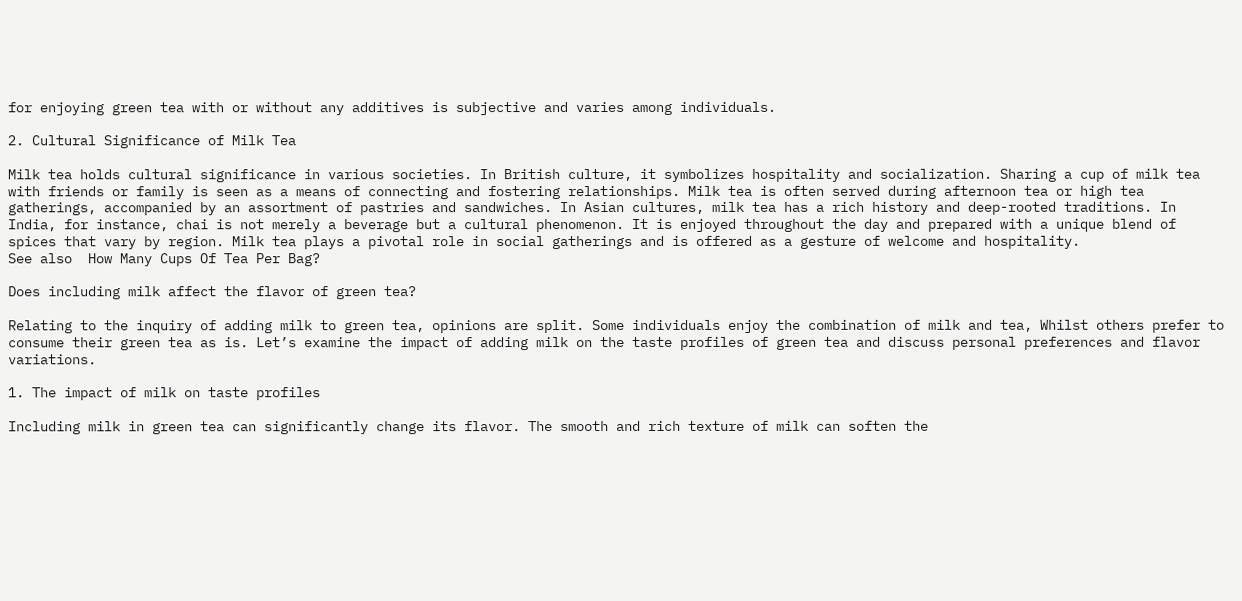for enjoying green tea with or without any additives is subjective and varies among individuals.

2. Cultural Significance of Milk Tea

Milk tea holds cultural significance in various societies. In British culture, it symbolizes hospitality and socialization. Sharing a cup of milk tea with friends or family is seen as a means of connecting and fostering relationships. Milk tea is often served during afternoon tea or high tea gatherings, accompanied by an assortment of pastries and sandwiches. In Asian cultures, milk tea has a rich history and deep-rooted traditions. In India, for instance, chai is not merely a beverage but a cultural phenomenon. It is enjoyed throughout the day and prepared with a unique blend of spices that vary by region. Milk tea plays a pivotal role in social gatherings and is offered as a gesture of welcome and hospitality.
See also  How Many Cups Of Tea Per Bag?

Does including milk affect the flavor of green tea?

Relating to the inquiry of adding milk to green tea, opinions are split. Some individuals enjoy the combination of milk and tea, Whilst others prefer to consume their green tea as is. Let’s examine the impact of adding milk on the taste profiles of green tea and discuss personal preferences and flavor variations.

1. The impact of milk on taste profiles

Including milk in green tea can significantly change its flavor. The smooth and rich texture of milk can soften the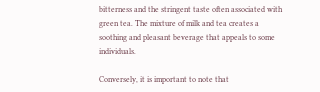bitterness and the stringent taste often associated with green tea. The mixture of milk and tea creates a soothing and pleasant beverage that appeals to some individuals.

Conversely, it is important to note that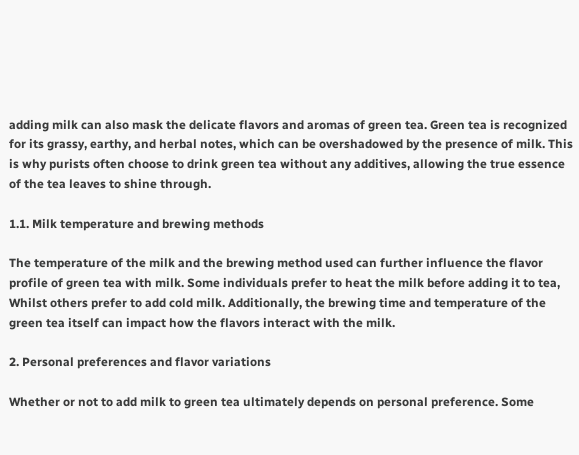adding milk can also mask the delicate flavors and aromas of green tea. Green tea is recognized for its grassy, earthy, and herbal notes, which can be overshadowed by the presence of milk. This is why purists often choose to drink green tea without any additives, allowing the true essence of the tea leaves to shine through.

1.1. Milk temperature and brewing methods

The temperature of the milk and the brewing method used can further influence the flavor profile of green tea with milk. Some individuals prefer to heat the milk before adding it to tea, Whilst others prefer to add cold milk. Additionally, the brewing time and temperature of the green tea itself can impact how the flavors interact with the milk.

2. Personal preferences and flavor variations

Whether or not to add milk to green tea ultimately depends on personal preference. Some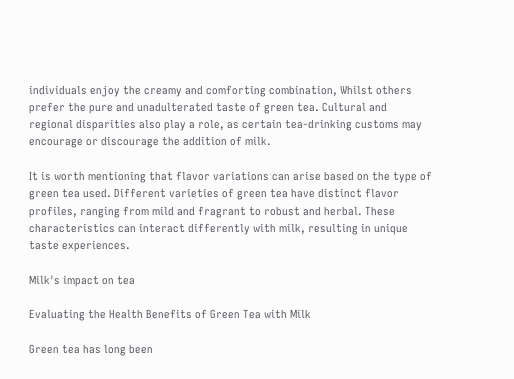individuals enjoy the creamy and comforting combination, Whilst others prefer the pure and unadulterated taste of green tea. Cultural and regional disparities also play a role, as certain tea-drinking customs may encourage or discourage the addition of milk.

It is worth mentioning that flavor variations can arise based on the type of green tea used. Different varieties of green tea have distinct flavor profiles, ranging from mild and fragrant to robust and herbal. These characteristics can interact differently with milk, resulting in unique taste experiences.

Milk's impact on tea

Evaluating the Health Benefits of Green Tea with Milk

Green tea has long been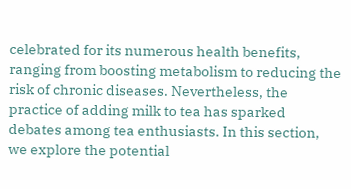celebrated for its numerous health benefits, ranging from boosting metabolism to reducing the risk of chronic diseases. Nevertheless, the practice of adding milk to tea has sparked debates among tea enthusiasts. In this section, we explore the potential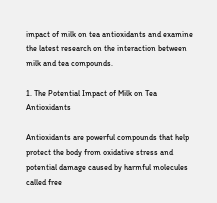impact of milk on tea antioxidants and examine the latest research on the interaction between milk and tea compounds.

1. The Potential Impact of Milk on Tea Antioxidants

Antioxidants are powerful compounds that help protect the body from oxidative stress and potential damage caused by harmful molecules called free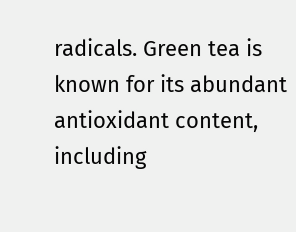radicals. Green tea is known for its abundant antioxidant content, including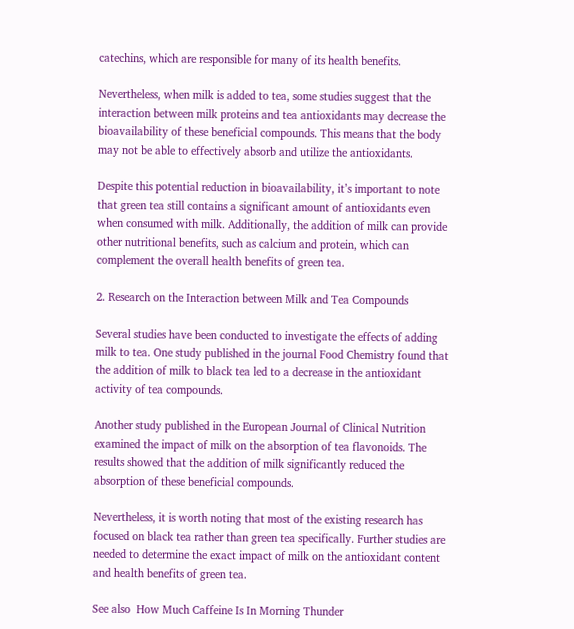catechins, which are responsible for many of its health benefits.

Nevertheless, when milk is added to tea, some studies suggest that the interaction between milk proteins and tea antioxidants may decrease the bioavailability of these beneficial compounds. This means that the body may not be able to effectively absorb and utilize the antioxidants.

Despite this potential reduction in bioavailability, it’s important to note that green tea still contains a significant amount of antioxidants even when consumed with milk. Additionally, the addition of milk can provide other nutritional benefits, such as calcium and protein, which can complement the overall health benefits of green tea.

2. Research on the Interaction between Milk and Tea Compounds

Several studies have been conducted to investigate the effects of adding milk to tea. One study published in the journal Food Chemistry found that the addition of milk to black tea led to a decrease in the antioxidant activity of tea compounds.

Another study published in the European Journal of Clinical Nutrition examined the impact of milk on the absorption of tea flavonoids. The results showed that the addition of milk significantly reduced the absorption of these beneficial compounds.

Nevertheless, it is worth noting that most of the existing research has focused on black tea rather than green tea specifically. Further studies are needed to determine the exact impact of milk on the antioxidant content and health benefits of green tea.

See also  How Much Caffeine Is In Morning Thunder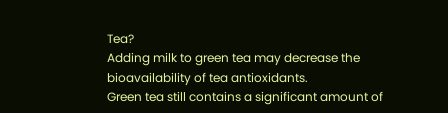Tea?
Adding milk to green tea may decrease the bioavailability of tea antioxidants.
Green tea still contains a significant amount of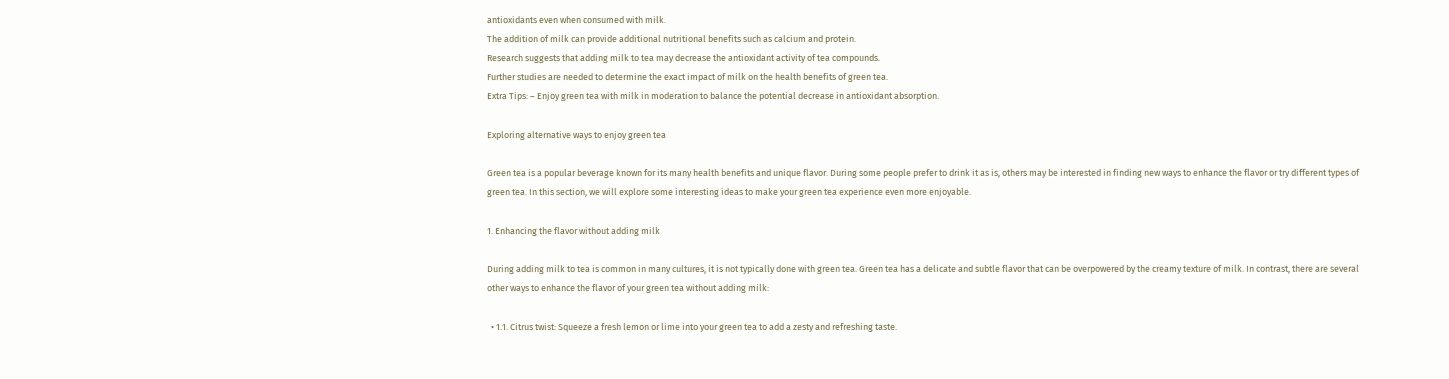antioxidants even when consumed with milk.
The addition of milk can provide additional nutritional benefits such as calcium and protein.
Research suggests that adding milk to tea may decrease the antioxidant activity of tea compounds.
Further studies are needed to determine the exact impact of milk on the health benefits of green tea.
Extra Tips: – Enjoy green tea with milk in moderation to balance the potential decrease in antioxidant absorption.

Exploring alternative ways to enjoy green tea

Green tea is a popular beverage known for its many health benefits and unique flavor. During some people prefer to drink it as is, others may be interested in finding new ways to enhance the flavor or try different types of green tea. In this section, we will explore some interesting ideas to make your green tea experience even more enjoyable.

1. Enhancing the flavor without adding milk

During adding milk to tea is common in many cultures, it is not typically done with green tea. Green tea has a delicate and subtle flavor that can be overpowered by the creamy texture of milk. In contrast, there are several other ways to enhance the flavor of your green tea without adding milk:

  • 1.1. Citrus twist: Squeeze a fresh lemon or lime into your green tea to add a zesty and refreshing taste.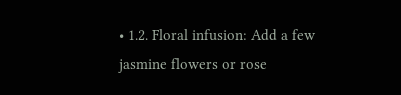• 1.2. Floral infusion: Add a few jasmine flowers or rose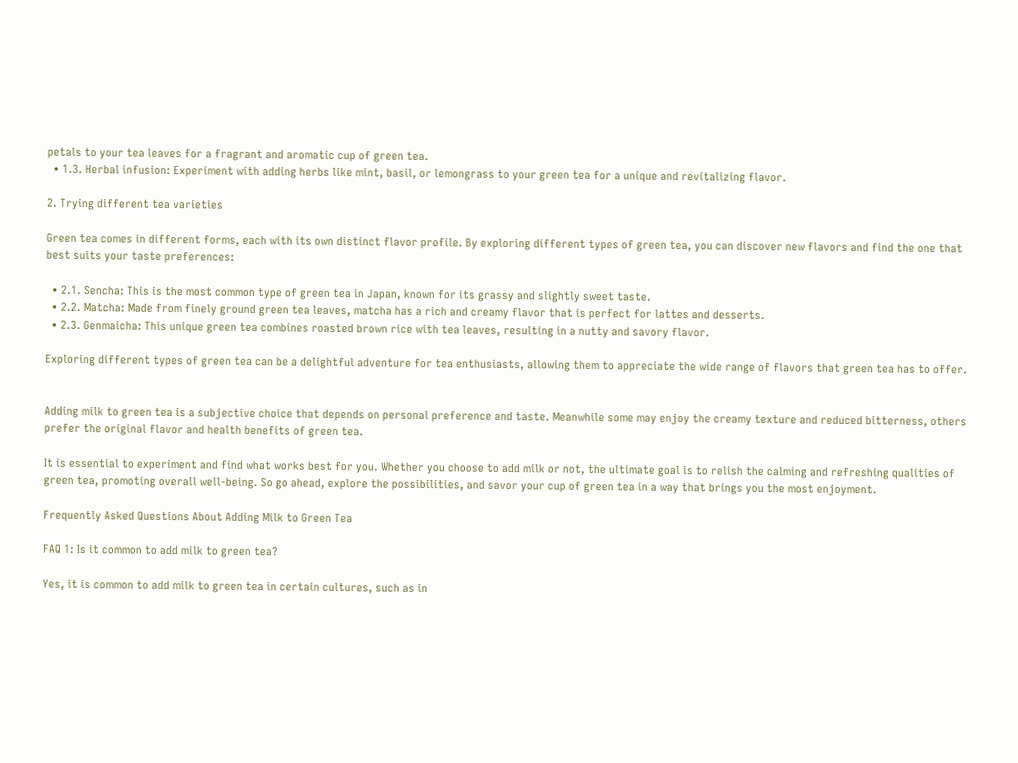petals to your tea leaves for a fragrant and aromatic cup of green tea.
  • 1.3. Herbal infusion: Experiment with adding herbs like mint, basil, or lemongrass to your green tea for a unique and revitalizing flavor.

2. Trying different tea varieties

Green tea comes in different forms, each with its own distinct flavor profile. By exploring different types of green tea, you can discover new flavors and find the one that best suits your taste preferences:

  • 2.1. Sencha: This is the most common type of green tea in Japan, known for its grassy and slightly sweet taste.
  • 2.2. Matcha: Made from finely ground green tea leaves, matcha has a rich and creamy flavor that is perfect for lattes and desserts.
  • 2.3. Genmaicha: This unique green tea combines roasted brown rice with tea leaves, resulting in a nutty and savory flavor.

Exploring different types of green tea can be a delightful adventure for tea enthusiasts, allowing them to appreciate the wide range of flavors that green tea has to offer.


Adding milk to green tea is a subjective choice that depends on personal preference and taste. Meanwhile some may enjoy the creamy texture and reduced bitterness, others prefer the original flavor and health benefits of green tea.

It is essential to experiment and find what works best for you. Whether you choose to add milk or not, the ultimate goal is to relish the calming and refreshing qualities of green tea, promoting overall well-being. So go ahead, explore the possibilities, and savor your cup of green tea in a way that brings you the most enjoyment.

Frequently Asked Questions About Adding Milk to Green Tea

FAQ 1: Is it common to add milk to green tea?

Yes, it is common to add milk to green tea in certain cultures, such as in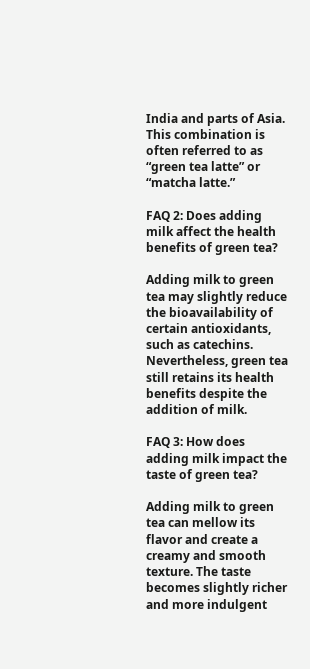India and parts of Asia. This combination is often referred to as “green tea latte” or “matcha latte.”

FAQ 2: Does adding milk affect the health benefits of green tea?

Adding milk to green tea may slightly reduce the bioavailability of certain antioxidants, such as catechins. Nevertheless, green tea still retains its health benefits despite the addition of milk.

FAQ 3: How does adding milk impact the taste of green tea?

Adding milk to green tea can mellow its flavor and create a creamy and smooth texture. The taste becomes slightly richer and more indulgent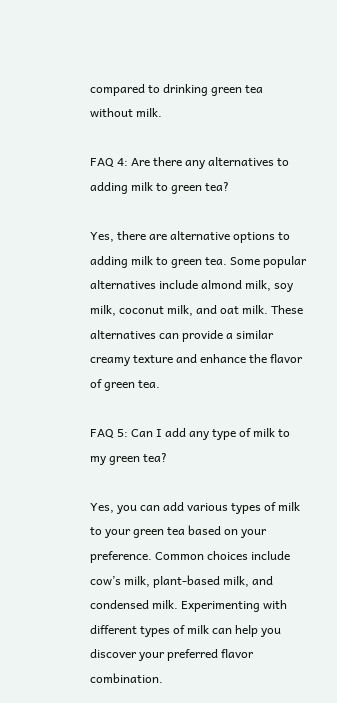compared to drinking green tea without milk.

FAQ 4: Are there any alternatives to adding milk to green tea?

Yes, there are alternative options to adding milk to green tea. Some popular alternatives include almond milk, soy milk, coconut milk, and oat milk. These alternatives can provide a similar creamy texture and enhance the flavor of green tea.

FAQ 5: Can I add any type of milk to my green tea?

Yes, you can add various types of milk to your green tea based on your preference. Common choices include cow’s milk, plant-based milk, and condensed milk. Experimenting with different types of milk can help you discover your preferred flavor combination.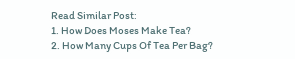Read Similar Post:
1. How Does Moses Make Tea?
2. How Many Cups Of Tea Per Bag?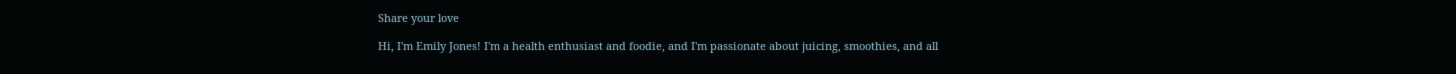Share your love

Hi, I'm Emily Jones! I'm a health enthusiast and foodie, and I'm passionate about juicing, smoothies, and all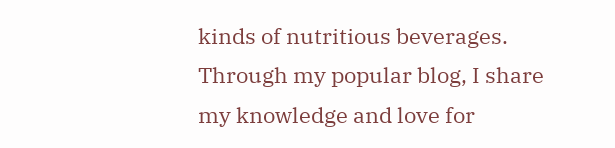kinds of nutritious beverages. Through my popular blog, I share my knowledge and love for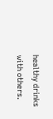healthy drinks with others.